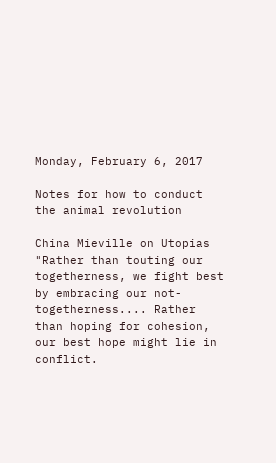Monday, February 6, 2017

Notes for how to conduct the animal revolution

China Mieville on Utopias
"Rather than touting our togetherness, we fight best by embracing our not-togetherness.... Rather than hoping for cohesion, our best hope might lie in conflict.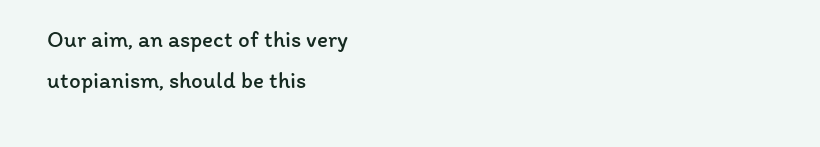Our aim, an aspect of this very utopianism, should be this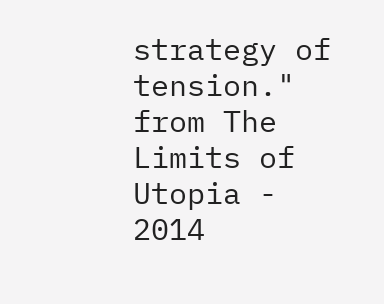strategy of tension." from The Limits of Utopia - 2014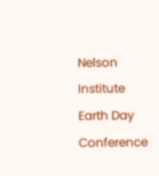Nelson Institute Earth Day Conference